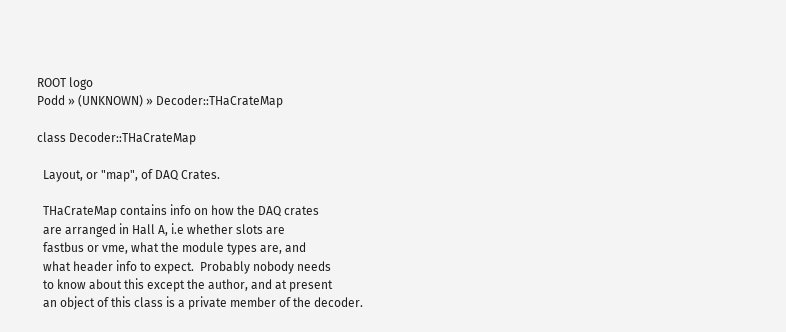ROOT logo
Podd » (UNKNOWN) » Decoder::THaCrateMap

class Decoder::THaCrateMap

  Layout, or "map", of DAQ Crates.

  THaCrateMap contains info on how the DAQ crates
  are arranged in Hall A, i.e whether slots are
  fastbus or vme, what the module types are, and
  what header info to expect.  Probably nobody needs
  to know about this except the author, and at present
  an object of this class is a private member of the decoder.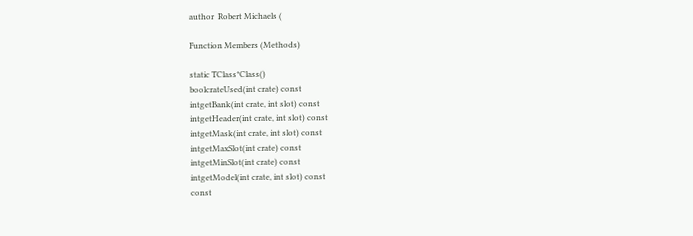author  Robert Michaels (

Function Members (Methods)

static TClass*Class()
boolcrateUsed(int crate) const
intgetBank(int crate, int slot) const
intgetHeader(int crate, int slot) const
intgetMask(int crate, int slot) const
intgetMaxSlot(int crate) const
intgetMinSlot(int crate) const
intgetModel(int crate, int slot) const
const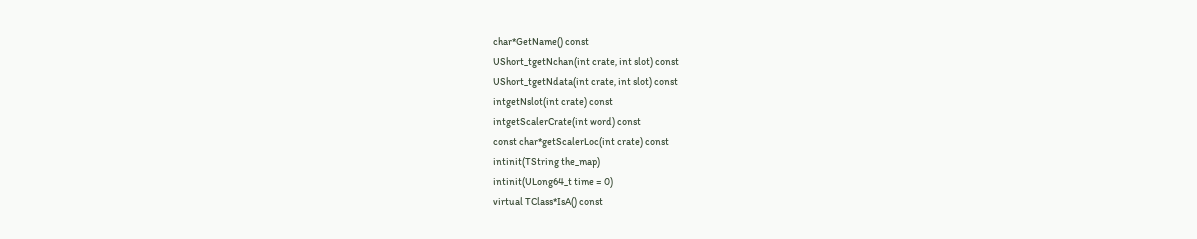char*GetName() const
UShort_tgetNchan(int crate, int slot) const
UShort_tgetNdata(int crate, int slot) const
intgetNslot(int crate) const
intgetScalerCrate(int word) const
const char*getScalerLoc(int crate) const
intinit(TString the_map)
intinit(ULong64_t time = 0)
virtual TClass*IsA() const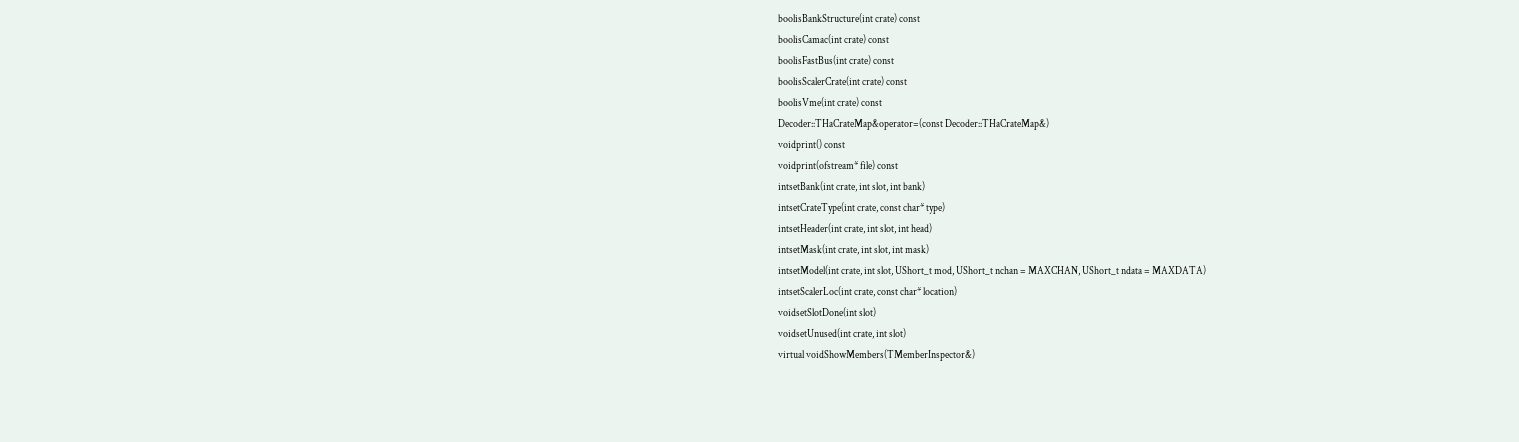boolisBankStructure(int crate) const
boolisCamac(int crate) const
boolisFastBus(int crate) const
boolisScalerCrate(int crate) const
boolisVme(int crate) const
Decoder::THaCrateMap&operator=(const Decoder::THaCrateMap&)
voidprint() const
voidprint(ofstream* file) const
intsetBank(int crate, int slot, int bank)
intsetCrateType(int crate, const char* type)
intsetHeader(int crate, int slot, int head)
intsetMask(int crate, int slot, int mask)
intsetModel(int crate, int slot, UShort_t mod, UShort_t nchan = MAXCHAN, UShort_t ndata = MAXDATA)
intsetScalerLoc(int crate, const char* location)
voidsetSlotDone(int slot)
voidsetUnused(int crate, int slot)
virtual voidShowMembers(TMemberInspector&)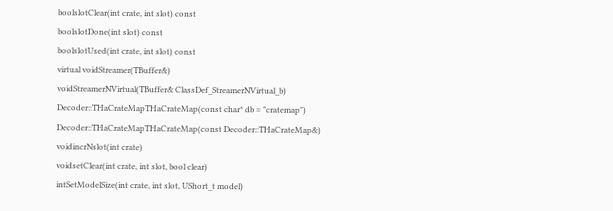boolslotClear(int crate, int slot) const
boolslotDone(int slot) const
boolslotUsed(int crate, int slot) const
virtual voidStreamer(TBuffer&)
voidStreamerNVirtual(TBuffer& ClassDef_StreamerNVirtual_b)
Decoder::THaCrateMapTHaCrateMap(const char* db = "cratemap")
Decoder::THaCrateMapTHaCrateMap(const Decoder::THaCrateMap&)
voidincrNslot(int crate)
voidsetClear(int crate, int slot, bool clear)
intSetModelSize(int crate, int slot, UShort_t model)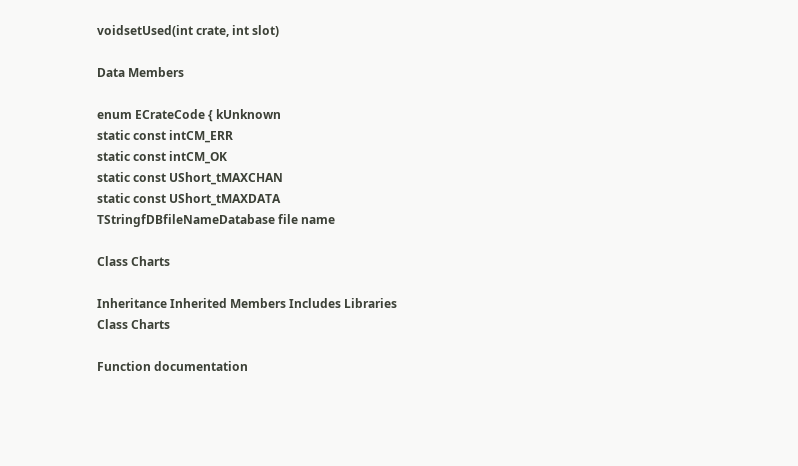voidsetUsed(int crate, int slot)

Data Members

enum ECrateCode { kUnknown
static const intCM_ERR
static const intCM_OK
static const UShort_tMAXCHAN
static const UShort_tMAXDATA
TStringfDBfileNameDatabase file name

Class Charts

Inheritance Inherited Members Includes Libraries
Class Charts

Function documentation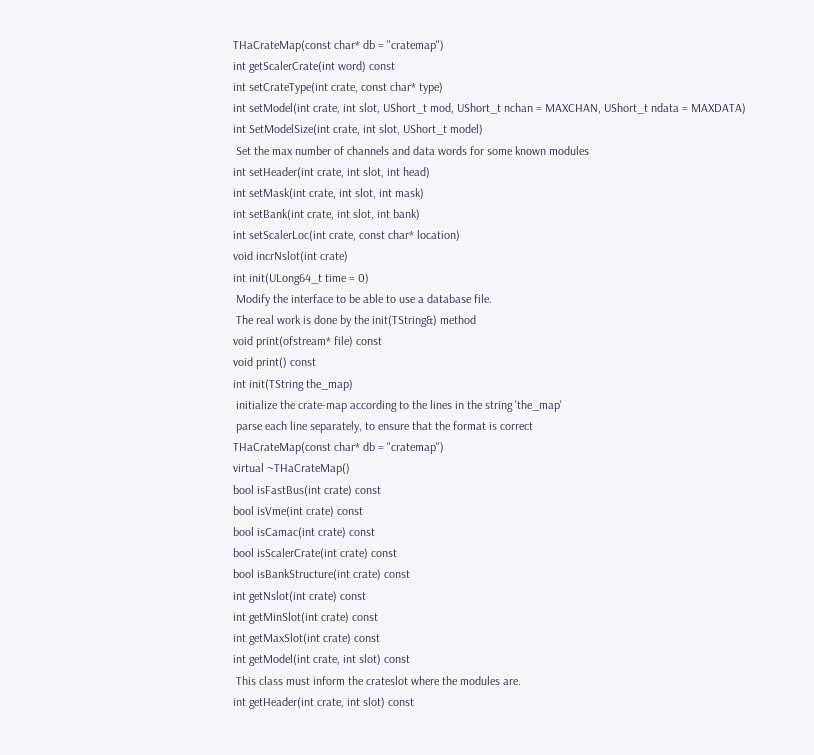THaCrateMap(const char* db = "cratemap")
int getScalerCrate(int word) const
int setCrateType(int crate, const char* type)
int setModel(int crate, int slot, UShort_t mod, UShort_t nchan = MAXCHAN, UShort_t ndata = MAXDATA)
int SetModelSize(int crate, int slot, UShort_t model)
 Set the max number of channels and data words for some known modules
int setHeader(int crate, int slot, int head)
int setMask(int crate, int slot, int mask)
int setBank(int crate, int slot, int bank)
int setScalerLoc(int crate, const char* location)
void incrNslot(int crate)
int init(ULong64_t time = 0)
 Modify the interface to be able to use a database file.
 The real work is done by the init(TString&) method
void print(ofstream* file) const
void print() const
int init(TString the_map)
 initialize the crate-map according to the lines in the string 'the_map'
 parse each line separately, to ensure that the format is correct
THaCrateMap(const char* db = "cratemap")
virtual ~THaCrateMap()
bool isFastBus(int crate) const
bool isVme(int crate) const
bool isCamac(int crate) const
bool isScalerCrate(int crate) const
bool isBankStructure(int crate) const
int getNslot(int crate) const
int getMinSlot(int crate) const
int getMaxSlot(int crate) const
int getModel(int crate, int slot) const
 This class must inform the crateslot where the modules are.
int getHeader(int crate, int slot) const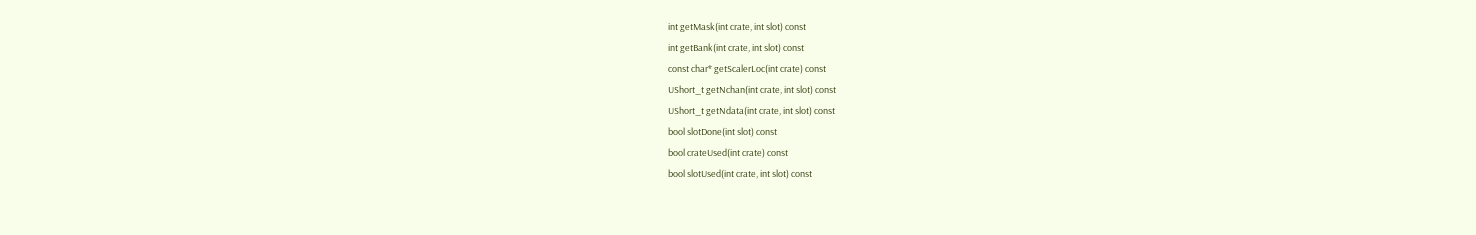int getMask(int crate, int slot) const
int getBank(int crate, int slot) const
const char* getScalerLoc(int crate) const
UShort_t getNchan(int crate, int slot) const
UShort_t getNdata(int crate, int slot) const
bool slotDone(int slot) const
bool crateUsed(int crate) const
bool slotUsed(int crate, int slot) const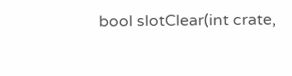bool slotClear(int crate,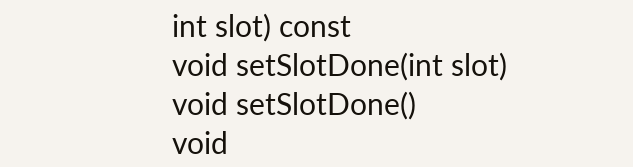int slot) const
void setSlotDone(int slot)
void setSlotDone()
void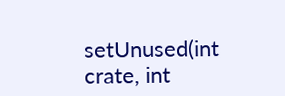setUnused(int crate, int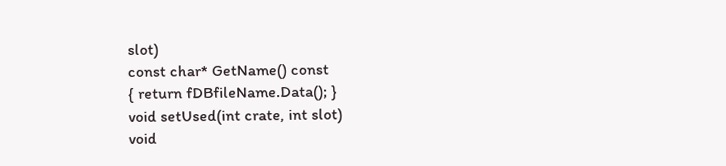slot)
const char* GetName() const
{ return fDBfileName.Data(); }
void setUsed(int crate, int slot)
void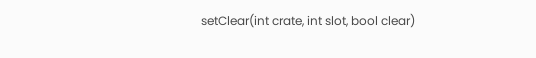setClear(int crate, int slot, bool clear)